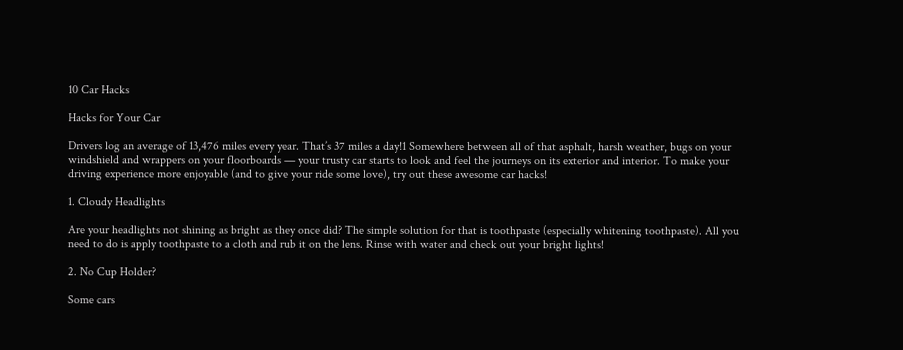10 Car Hacks

Hacks for Your Car

Drivers log an average of 13,476 miles every year. That’s 37 miles a day!1 Somewhere between all of that asphalt, harsh weather, bugs on your windshield and wrappers on your floorboards — your trusty car starts to look and feel the journeys on its exterior and interior. To make your driving experience more enjoyable (and to give your ride some love), try out these awesome car hacks!

1. Cloudy Headlights

Are your headlights not shining as bright as they once did? The simple solution for that is toothpaste (especially whitening toothpaste). All you need to do is apply toothpaste to a cloth and rub it on the lens. Rinse with water and check out your bright lights!

2. No Cup Holder?

Some cars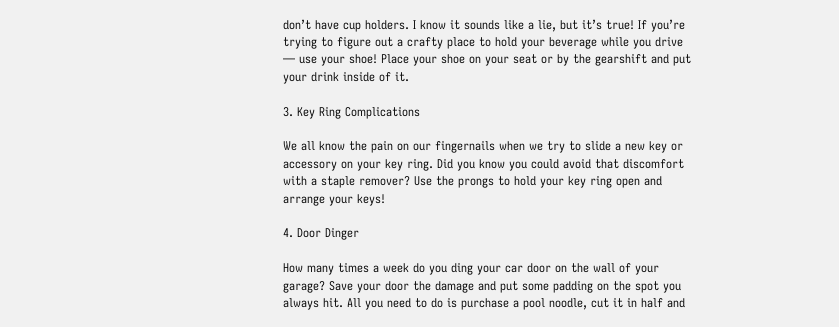don’t have cup holders. I know it sounds like a lie, but it’s true! If you’re trying to figure out a crafty place to hold your beverage while you drive — use your shoe! Place your shoe on your seat or by the gearshift and put your drink inside of it.

3. Key Ring Complications

We all know the pain on our fingernails when we try to slide a new key or accessory on your key ring. Did you know you could avoid that discomfort with a staple remover? Use the prongs to hold your key ring open and arrange your keys!

4. Door Dinger

How many times a week do you ding your car door on the wall of your garage? Save your door the damage and put some padding on the spot you always hit. All you need to do is purchase a pool noodle, cut it in half and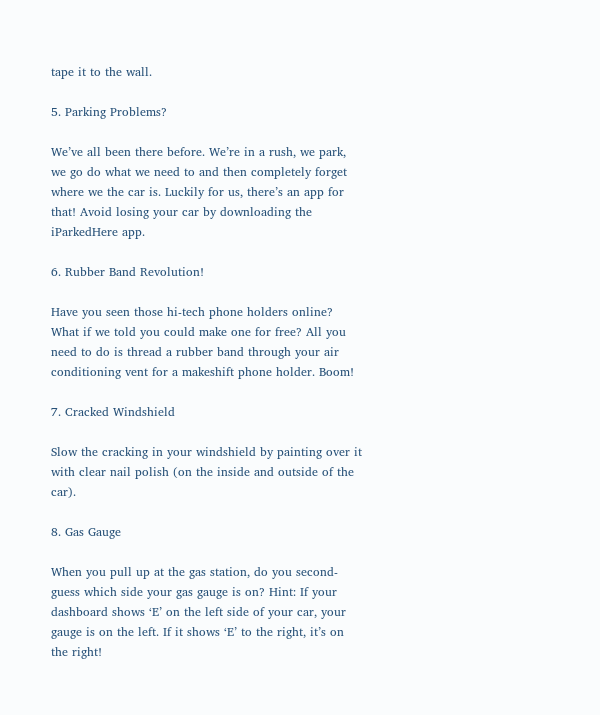tape it to the wall.

5. Parking Problems?

We’ve all been there before. We’re in a rush, we park, we go do what we need to and then completely forget where we the car is. Luckily for us, there’s an app for that! Avoid losing your car by downloading the iParkedHere app.

6. Rubber Band Revolution!

Have you seen those hi-tech phone holders online? What if we told you could make one for free? All you need to do is thread a rubber band through your air conditioning vent for a makeshift phone holder. Boom!

7. Cracked Windshield

Slow the cracking in your windshield by painting over it with clear nail polish (on the inside and outside of the car).

8. Gas Gauge

When you pull up at the gas station, do you second-guess which side your gas gauge is on? Hint: If your dashboard shows ‘E’ on the left side of your car, your gauge is on the left. If it shows ‘E’ to the right, it’s on the right!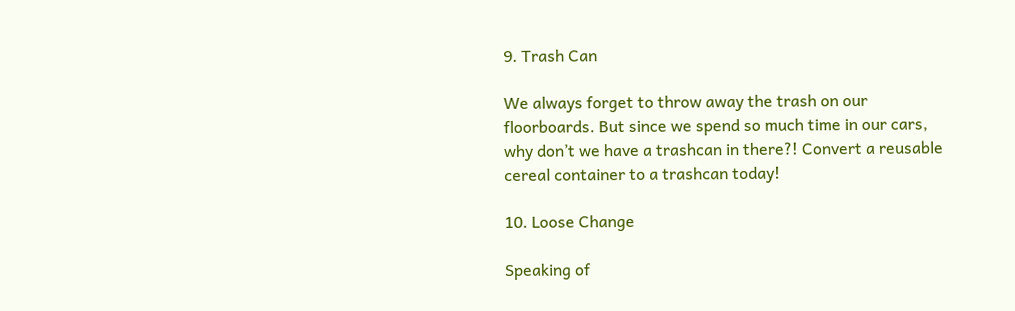9. Trash Can

We always forget to throw away the trash on our floorboards. But since we spend so much time in our cars, why don’t we have a trashcan in there?! Convert a reusable cereal container to a trashcan today!

10. Loose Change

Speaking of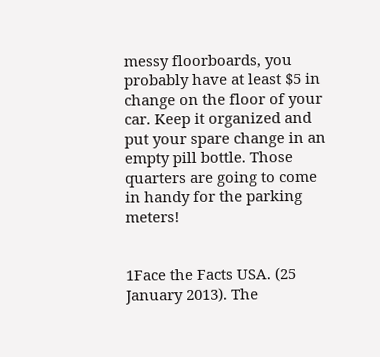messy floorboards, you probably have at least $5 in change on the floor of your car. Keep it organized and put your spare change in an empty pill bottle. Those quarters are going to come in handy for the parking meters!


1Face the Facts USA. (25 January 2013). The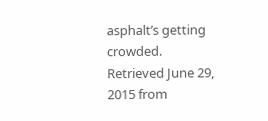asphalt’s getting crowded. Retrieved June 29, 2015 from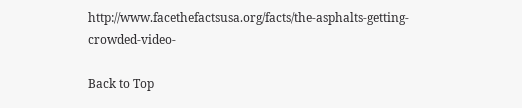http://www.facethefactsusa.org/facts/the-asphalts-getting-crowded-video-

Back to Top